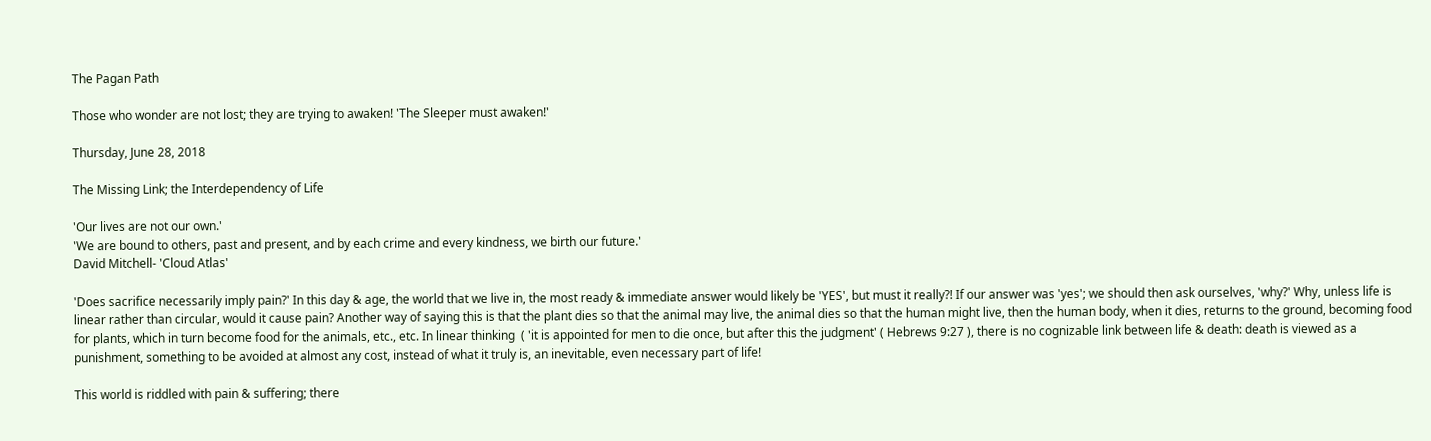The Pagan Path

Those who wonder are not lost; they are trying to awaken! 'The Sleeper must awaken!'

Thursday, June 28, 2018

The Missing Link; the Interdependency of Life

'Our lives are not our own.'
'We are bound to others, past and present, and by each crime and every kindness, we birth our future.'
David Mitchell- 'Cloud Atlas'

'Does sacrifice necessarily imply pain?' In this day & age, the world that we live in, the most ready & immediate answer would likely be 'YES', but must it really?! If our answer was 'yes'; we should then ask ourselves, 'why?' Why, unless life is linear rather than circular, would it cause pain? Another way of saying this is that the plant dies so that the animal may live, the animal dies so that the human might live, then the human body, when it dies, returns to the ground, becoming food for plants, which in turn become food for the animals, etc., etc. In linear thinking  ( 'it is appointed for men to die once, but after this the judgment' ( Hebrews 9:27 ), there is no cognizable link between life & death: death is viewed as a punishment, something to be avoided at almost any cost, instead of what it truly is, an inevitable, even necessary part of life!

This world is riddled with pain & suffering; there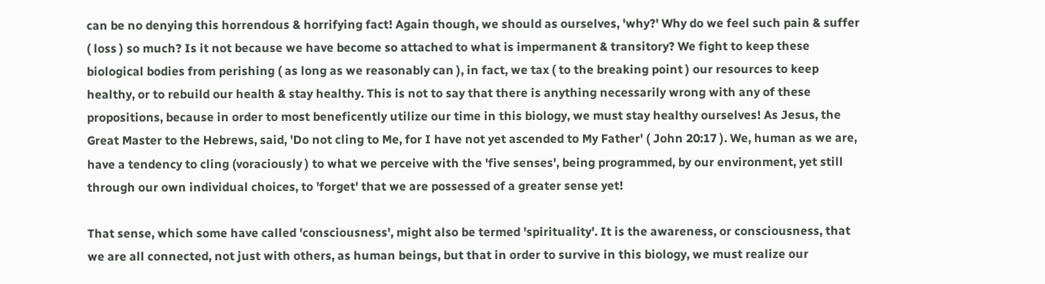can be no denying this horrendous & horrifying fact! Again though, we should as ourselves, 'why?' Why do we feel such pain & suffer ( loss ) so much? Is it not because we have become so attached to what is impermanent & transitory? We fight to keep these biological bodies from perishing ( as long as we reasonably can ), in fact, we tax ( to the breaking point ) our resources to keep healthy, or to rebuild our health & stay healthy. This is not to say that there is anything necessarily wrong with any of these propositions, because in order to most beneficently utilize our time in this biology, we must stay healthy ourselves! As Jesus, the Great Master to the Hebrews, said, 'Do not cling to Me, for I have not yet ascended to My Father' ( John 20:17 ). We, human as we are, have a tendency to cling (voraciously ) to what we perceive with the 'five senses', being programmed, by our environment, yet still through our own individual choices, to 'forget' that we are possessed of a greater sense yet!

That sense, which some have called 'consciousness', might also be termed 'spirituality'. It is the awareness, or consciousness, that we are all connected, not just with others, as human beings, but that in order to survive in this biology, we must realize our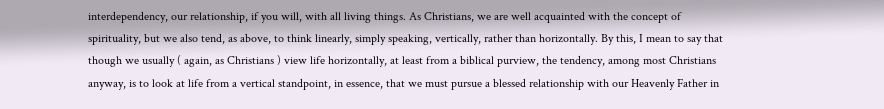interdependency, our relationship, if you will, with all living things. As Christians, we are well acquainted with the concept of spirituality, but we also tend, as above, to think linearly, simply speaking, vertically, rather than horizontally. By this, I mean to say that though we usually ( again, as Christians ) view life horizontally, at least from a biblical purview, the tendency, among most Christians anyway, is to look at life from a vertical standpoint, in essence, that we must pursue a blessed relationship with our Heavenly Father in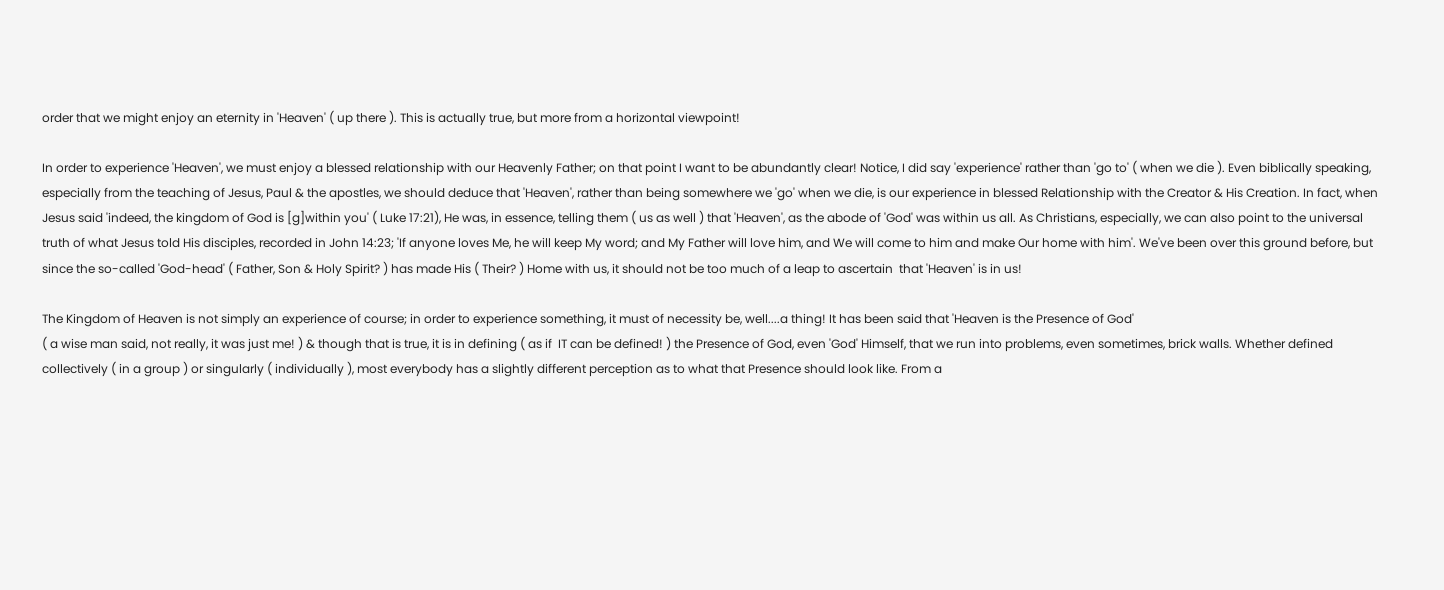order that we might enjoy an eternity in 'Heaven' ( up there ). This is actually true, but more from a horizontal viewpoint!

In order to experience 'Heaven', we must enjoy a blessed relationship with our Heavenly Father; on that point I want to be abundantly clear! Notice, I did say 'experience' rather than 'go to' ( when we die ). Even biblically speaking, especially from the teaching of Jesus, Paul & the apostles, we should deduce that 'Heaven', rather than being somewhere we 'go' when we die, is our experience in blessed Relationship with the Creator & His Creation. In fact, when Jesus said 'indeed, the kingdom of God is [g]within you' ( Luke 17:21), He was, in essence, telling them ( us as well ) that 'Heaven', as the abode of 'God' was within us all. As Christians, especially, we can also point to the universal truth of what Jesus told His disciples, recorded in John 14:23; 'If anyone loves Me, he will keep My word; and My Father will love him, and We will come to him and make Our home with him'. We've been over this ground before, but since the so-called 'God-head' ( Father, Son & Holy Spirit? ) has made His ( Their? ) Home with us, it should not be too much of a leap to ascertain  that 'Heaven' is in us!

The Kingdom of Heaven is not simply an experience of course; in order to experience something, it must of necessity be, well....a thing! It has been said that 'Heaven is the Presence of God'
( a wise man said, not really, it was just me! ) & though that is true, it is in defining ( as if  IT can be defined! ) the Presence of God, even 'God' Himself, that we run into problems, even sometimes, brick walls. Whether defined collectively ( in a group ) or singularly ( individually ), most everybody has a slightly different perception as to what that Presence should look like. From a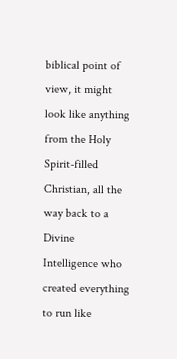biblical point of view, it might look like anything from the Holy Spirit-filled Christian, all the way back to a Divine Intelligence who created everything to run like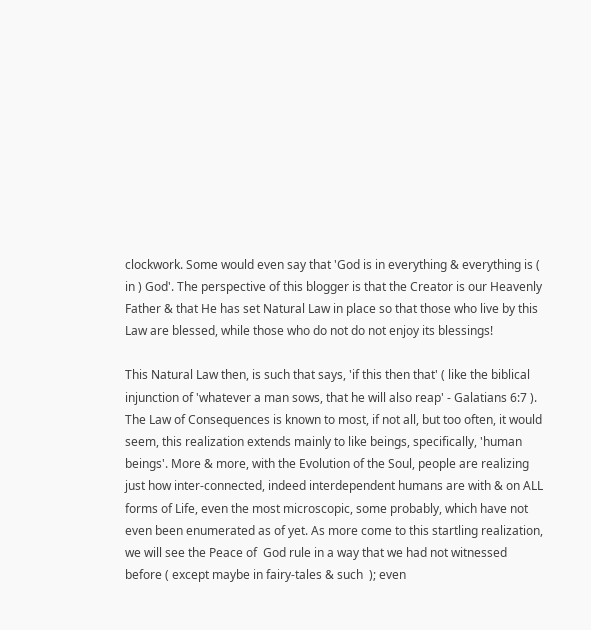clockwork. Some would even say that 'God is in everything & everything is ( in ) God'. The perspective of this blogger is that the Creator is our Heavenly Father & that He has set Natural Law in place so that those who live by this Law are blessed, while those who do not do not enjoy its blessings!

This Natural Law then, is such that says, 'if this then that' ( like the biblical injunction of 'whatever a man sows, that he will also reap' - Galatians 6:7 ). The Law of Consequences is known to most, if not all, but too often, it would seem, this realization extends mainly to like beings, specifically, 'human beings'. More & more, with the Evolution of the Soul, people are realizing just how inter-connected, indeed interdependent humans are with & on ALL forms of Life, even the most microscopic, some probably, which have not even been enumerated as of yet. As more come to this startling realization, we will see the Peace of  God rule in a way that we had not witnessed before ( except maybe in fairy-tales & such  ); even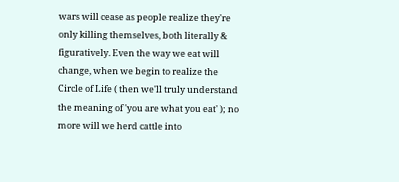wars will cease as people realize they're only killing themselves, both literally & figuratively. Even the way we eat will change, when we begin to realize the Circle of Life ( then we'll truly understand the meaning of 'you are what you eat' ); no more will we herd cattle into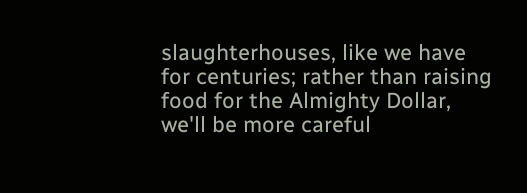slaughterhouses, like we have for centuries; rather than raising food for the Almighty Dollar, we'll be more careful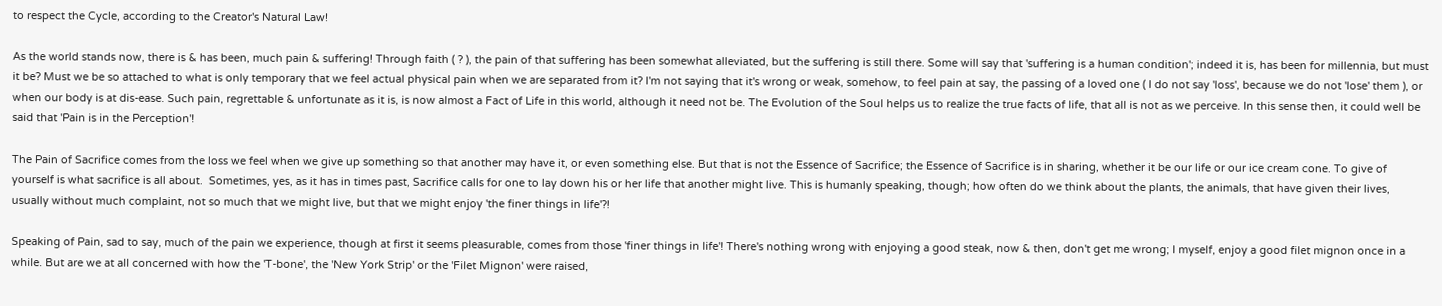to respect the Cycle, according to the Creator's Natural Law!

As the world stands now, there is & has been, much pain & suffering! Through faith ( ? ), the pain of that suffering has been somewhat alleviated, but the suffering is still there. Some will say that 'suffering is a human condition'; indeed it is, has been for millennia, but must it be? Must we be so attached to what is only temporary that we feel actual physical pain when we are separated from it? I'm not saying that it's wrong or weak, somehow, to feel pain at say, the passing of a loved one ( I do not say 'loss', because we do not 'lose' them ), or when our body is at dis-ease. Such pain, regrettable & unfortunate as it is, is now almost a Fact of Life in this world, although it need not be. The Evolution of the Soul helps us to realize the true facts of life, that all is not as we perceive. In this sense then, it could well be said that 'Pain is in the Perception'!

The Pain of Sacrifice comes from the loss we feel when we give up something so that another may have it, or even something else. But that is not the Essence of Sacrifice; the Essence of Sacrifice is in sharing, whether it be our life or our ice cream cone. To give of yourself is what sacrifice is all about.  Sometimes, yes, as it has in times past, Sacrifice calls for one to lay down his or her life that another might live. This is humanly speaking, though; how often do we think about the plants, the animals, that have given their lives, usually without much complaint, not so much that we might live, but that we might enjoy 'the finer things in life'?!

Speaking of Pain, sad to say, much of the pain we experience, though at first it seems pleasurable, comes from those 'finer things in life'! There's nothing wrong with enjoying a good steak, now & then, don't get me wrong; I myself, enjoy a good filet mignon once in a while. But are we at all concerned with how the 'T-bone', the 'New York Strip' or the 'Filet Mignon' were raised,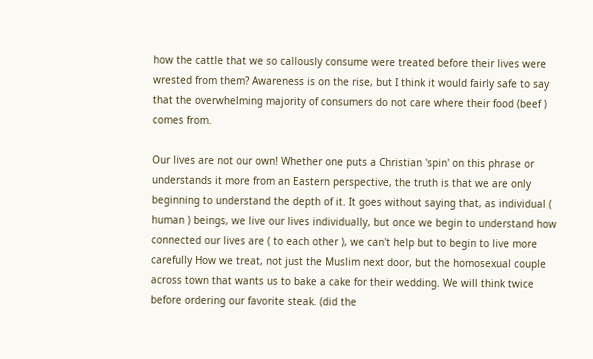how the cattle that we so callously consume were treated before their lives were wrested from them? Awareness is on the rise, but I think it would fairly safe to say that the overwhelming majority of consumers do not care where their food (beef ) comes from.

Our lives are not our own! Whether one puts a Christian 'spin' on this phrase or understands it more from an Eastern perspective, the truth is that we are only beginning to understand the depth of it. It goes without saying that, as individual ( human ) beings, we live our lives individually, but once we begin to understand how connected our lives are ( to each other ), we can't help but to begin to live more carefully How we treat, not just the Muslim next door, but the homosexual couple across town that wants us to bake a cake for their wedding. We will think twice before ordering our favorite steak. (did the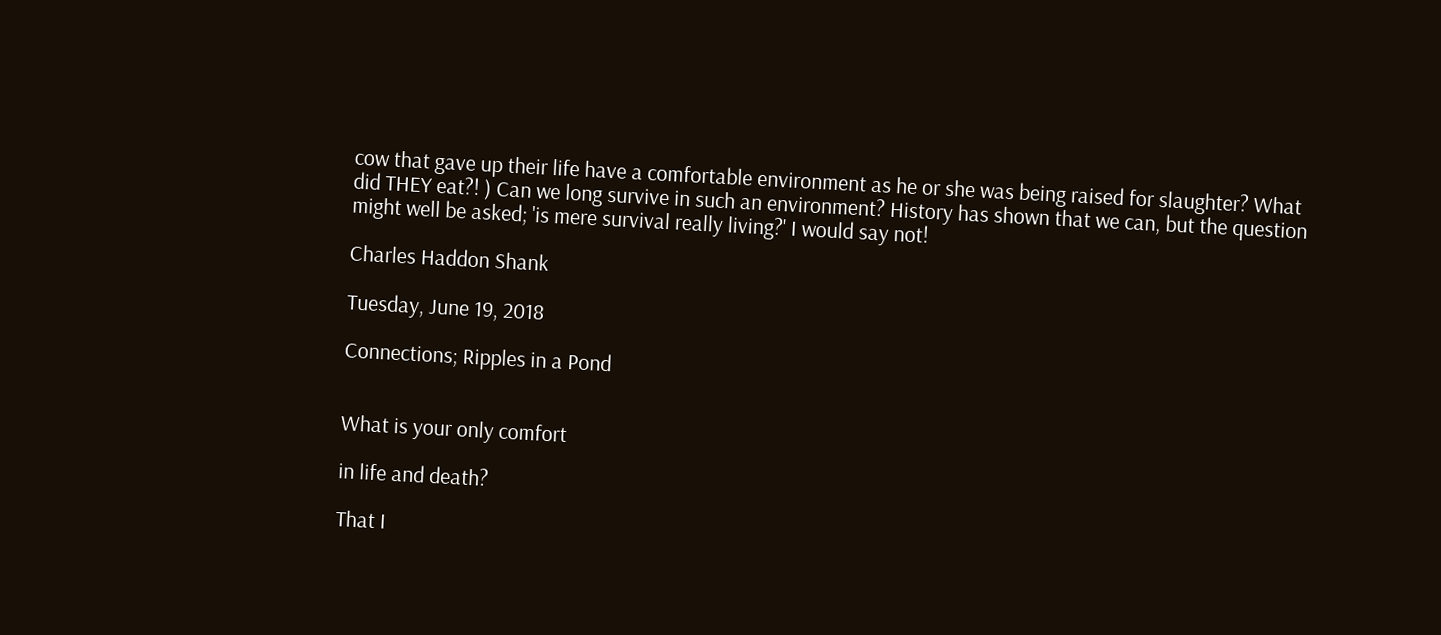cow that gave up their life have a comfortable environment as he or she was being raised for slaughter? What did THEY eat?! ) Can we long survive in such an environment? History has shown that we can, but the question might well be asked; 'is mere survival really living?' I would say not!

Charles Haddon Shank

Tuesday, June 19, 2018

Connections; Ripples in a Pond


What is your only comfort

in life and death?

That I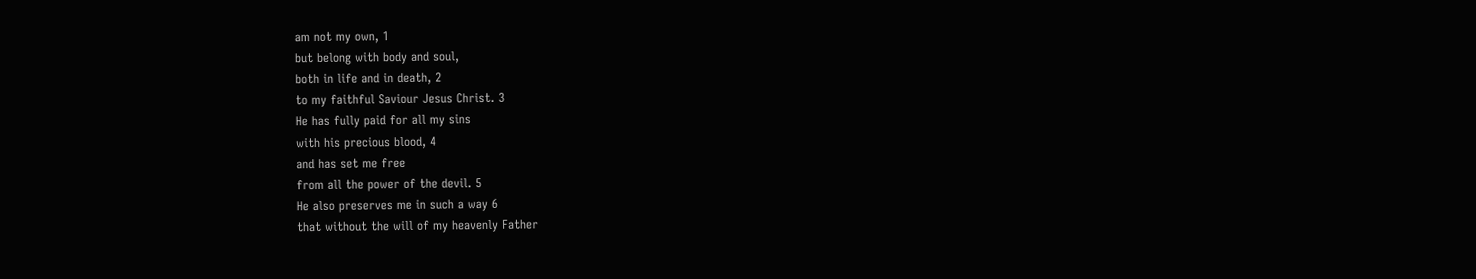am not my own, 1
but belong with body and soul,
both in life and in death, 2
to my faithful Saviour Jesus Christ. 3
He has fully paid for all my sins
with his precious blood, 4
and has set me free
from all the power of the devil. 5
He also preserves me in such a way 6
that without the will of my heavenly Father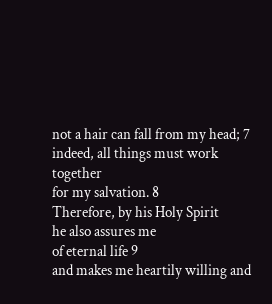not a hair can fall from my head; 7
indeed, all things must work together
for my salvation. 8
Therefore, by his Holy Spirit
he also assures me
of eternal life 9
and makes me heartily willing and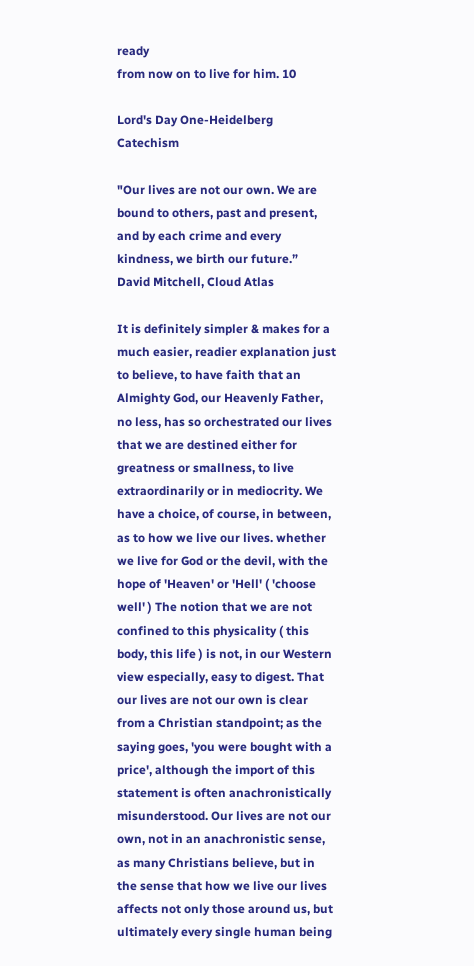ready
from now on to live for him. 10

Lord's Day One-Heidelberg Catechism

"Our lives are not our own. We are bound to others, past and present, and by each crime and every kindness, we birth our future.”
David Mitchell, Cloud Atlas

It is definitely simpler & makes for a much easier, readier explanation just to believe, to have faith that an Almighty God, our Heavenly Father, no less, has so orchestrated our lives that we are destined either for greatness or smallness, to live extraordinarily or in mediocrity. We have a choice, of course, in between, as to how we live our lives. whether we live for God or the devil, with the hope of 'Heaven' or 'Hell' ( 'choose well' ) The notion that we are not confined to this physicality ( this body, this life ) is not, in our Western view especially, easy to digest. That our lives are not our own is clear from a Christian standpoint; as the saying goes, 'you were bought with a price', although the import of this statement is often anachronistically misunderstood. Our lives are not our own, not in an anachronistic sense, as many Christians believe, but in the sense that how we live our lives affects not only those around us, but ultimately every single human being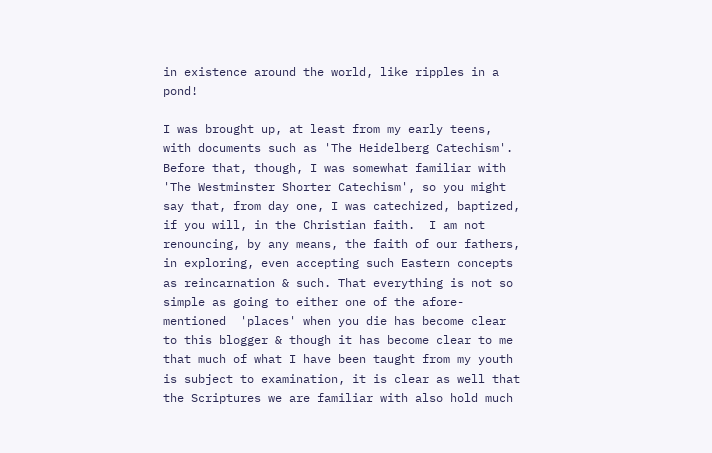in existence around the world, like ripples in a pond!

I was brought up, at least from my early teens, with documents such as 'The Heidelberg Catechism'. Before that, though, I was somewhat familiar with 'The Westminster Shorter Catechism', so you might say that, from day one, I was catechized, baptized, if you will, in the Christian faith.  I am not renouncing, by any means, the faith of our fathers, in exploring, even accepting such Eastern concepts as reincarnation & such. That everything is not so simple as going to either one of the afore-mentioned  'places' when you die has become clear to this blogger & though it has become clear to me that much of what I have been taught from my youth is subject to examination, it is clear as well that the Scriptures we are familiar with also hold much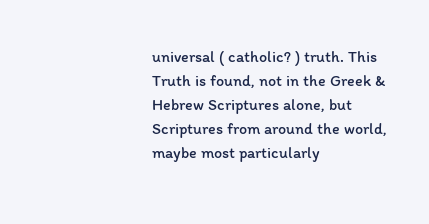universal ( catholic? ) truth. This Truth is found, not in the Greek & Hebrew Scriptures alone, but Scriptures from around the world, maybe most particularly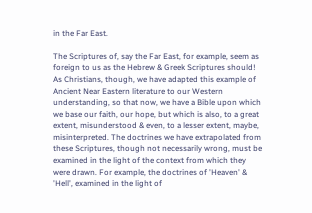in the Far East.

The Scriptures of, say the Far East, for example, seem as foreign to us as the Hebrew & Greek Scriptures should! As Christians, though, we have adapted this example of Ancient Near Eastern literature to our Western understanding, so that now, we have a Bible upon which we base our faith, our hope, but which is also, to a great extent, misunderstood & even, to a lesser extent, maybe, misinterpreted. The doctrines we have extrapolated from these Scriptures, though not necessarily wrong, must be examined in the light of the context from which they were drawn. For example, the doctrines of 'Heaven' & 'Hell', examined in the light of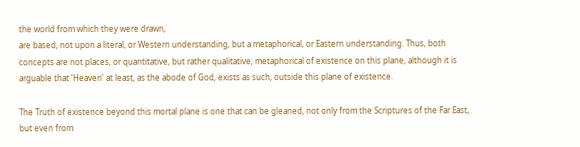the world from which they were drawn,
are based, not upon a literal, or Western understanding, but a metaphorical, or Eastern understanding. Thus, both concepts are not places, or quantitative, but rather qualitative, metaphorical of existence on this plane, although it is arguable that 'Heaven' at least, as the abode of God, exists as such, outside this plane of existence.

The Truth of existence beyond this mortal plane is one that can be gleaned, not only from the Scriptures of the Far East, but even from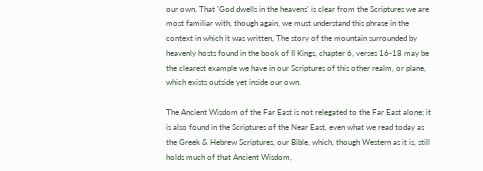our own. That 'God dwells in the heavens' is clear from the Scriptures we are most familiar with, though again, we must understand this phrase in the context in which it was written, The story of the mountain surrounded by heavenly hosts found in the book of II Kings, chapter 6, verses 16-18 may be the clearest example we have in our Scriptures of this other realm, or plane, which exists outside yet inside our own.

The Ancient Wisdom of the Far East is not relegated to the Far East alone; it is also found in the Scriptures of the Near East, even what we read today as the Greek & Hebrew Scriptures, our Bible, which, though Western as it is, still holds much of that Ancient Wisdom,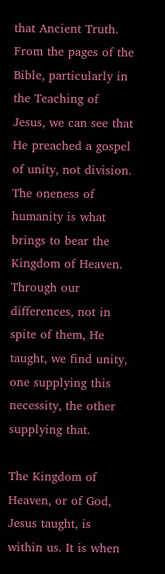that Ancient Truth. From the pages of the Bible, particularly in the Teaching of Jesus, we can see that He preached a gospel of unity, not division. The oneness of humanity is what brings to bear the Kingdom of Heaven.  Through our differences, not in spite of them, He taught, we find unity, one supplying this necessity, the other supplying that.

The Kingdom of Heaven, or of God, Jesus taught, is within us. It is when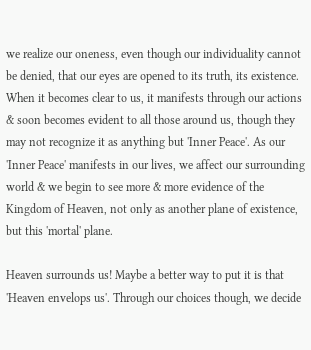we realize our oneness, even though our individuality cannot be denied, that our eyes are opened to its truth, its existence. When it becomes clear to us, it manifests through our actions & soon becomes evident to all those around us, though they may not recognize it as anything but 'Inner Peace'. As our 'Inner Peace' manifests in our lives, we affect our surrounding world & we begin to see more & more evidence of the Kingdom of Heaven, not only as another plane of existence, but this 'mortal' plane.

Heaven surrounds us! Maybe a better way to put it is that 'Heaven envelops us'. Through our choices though, we decide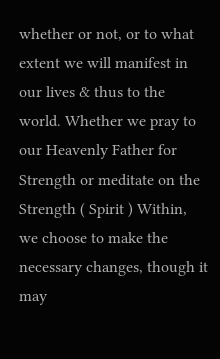whether or not, or to what extent we will manifest in our lives & thus to the world. Whether we pray to our Heavenly Father for Strength or meditate on the Strength ( Spirit ) Within, we choose to make the necessary changes, though it may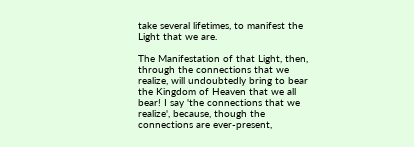take several lifetimes, to manifest the Light that we are.

The Manifestation of that Light, then, through the connections that we realize, will undoubtedly bring to bear the Kingdom of Heaven that we all bear! I say 'the connections that we realize', because, though the connections are ever-present,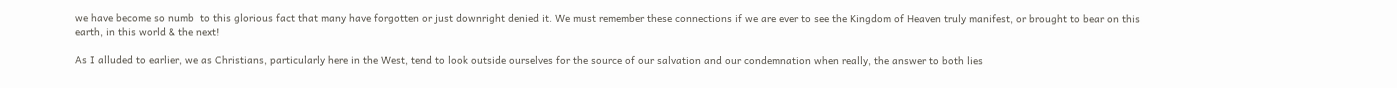we have become so numb  to this glorious fact that many have forgotten or just downright denied it. We must remember these connections if we are ever to see the Kingdom of Heaven truly manifest, or brought to bear on this earth, in this world & the next!

As I alluded to earlier, we as Christians, particularly here in the West, tend to look outside ourselves for the source of our salvation and our condemnation when really, the answer to both lies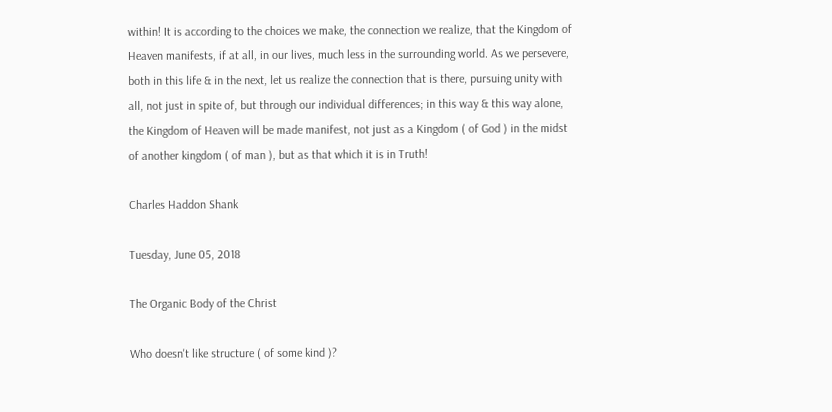within! It is according to the choices we make, the connection we realize, that the Kingdom of Heaven manifests, if at all, in our lives, much less in the surrounding world. As we persevere, both in this life & in the next, let us realize the connection that is there, pursuing unity with all, not just in spite of, but through our individual differences; in this way & this way alone, the Kingdom of Heaven will be made manifest, not just as a Kingdom ( of God ) in the midst of another kingdom ( of man ), but as that which it is in Truth!

Charles Haddon Shank

Tuesday, June 05, 2018

The Organic Body of the Christ

Who doesn't like structure ( of some kind )?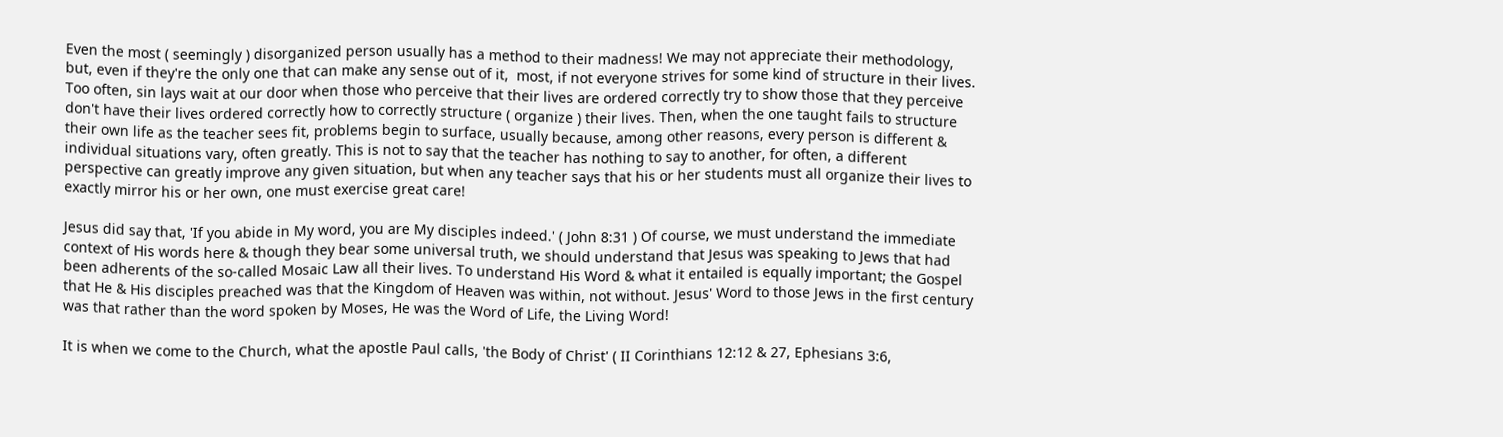Even the most ( seemingly ) disorganized person usually has a method to their madness! We may not appreciate their methodology, but, even if they're the only one that can make any sense out of it,  most, if not everyone strives for some kind of structure in their lives. Too often, sin lays wait at our door when those who perceive that their lives are ordered correctly try to show those that they perceive don't have their lives ordered correctly how to correctly structure ( organize ) their lives. Then, when the one taught fails to structure their own life as the teacher sees fit, problems begin to surface, usually because, among other reasons, every person is different & individual situations vary, often greatly. This is not to say that the teacher has nothing to say to another, for often, a different perspective can greatly improve any given situation, but when any teacher says that his or her students must all organize their lives to exactly mirror his or her own, one must exercise great care!

Jesus did say that, 'If you abide in My word, you are My disciples indeed.' ( John 8:31 ) Of course, we must understand the immediate context of His words here & though they bear some universal truth, we should understand that Jesus was speaking to Jews that had been adherents of the so-called Mosaic Law all their lives. To understand His Word & what it entailed is equally important; the Gospel that He & His disciples preached was that the Kingdom of Heaven was within, not without. Jesus' Word to those Jews in the first century was that rather than the word spoken by Moses, He was the Word of Life, the Living Word!

It is when we come to the Church, what the apostle Paul calls, 'the Body of Christ' ( II Corinthians 12:12 & 27, Ephesians 3:6,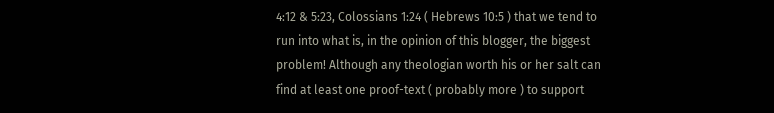4:12 & 5:23, Colossians 1:24 ( Hebrews 10:5 ) that we tend to run into what is, in the opinion of this blogger, the biggest problem! Although any theologian worth his or her salt can find at least one proof-text ( probably more ) to support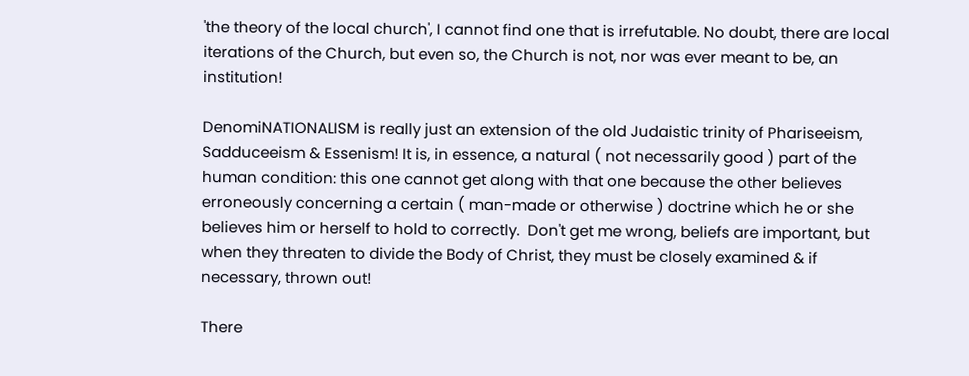'the theory of the local church', I cannot find one that is irrefutable. No doubt, there are local iterations of the Church, but even so, the Church is not, nor was ever meant to be, an institution!

DenomiNATIONALISM is really just an extension of the old Judaistic trinity of Phariseeism, Sadduceeism & Essenism! It is, in essence, a natural ( not necessarily good ) part of the human condition: this one cannot get along with that one because the other believes erroneously concerning a certain ( man-made or otherwise ) doctrine which he or she believes him or herself to hold to correctly.  Don't get me wrong, beliefs are important, but when they threaten to divide the Body of Christ, they must be closely examined & if necessary, thrown out!

There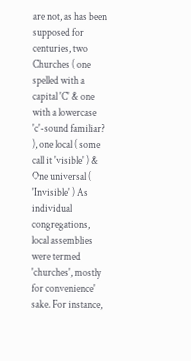are not, as has been  supposed for centuries, two Churches ( one spelled with a capital 'C' & one with a lowercase 'c'-sound familiar? ), one local ( some call it 'visible' ) & One universal ( 'Invisible' ) As individual congregations, local assemblies were termed 'churches', mostly for convenience' sake. For instance,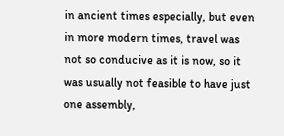in ancient times especially, but even in more modern times, travel was not so conducive as it is now, so it was usually not feasible to have just one assembly,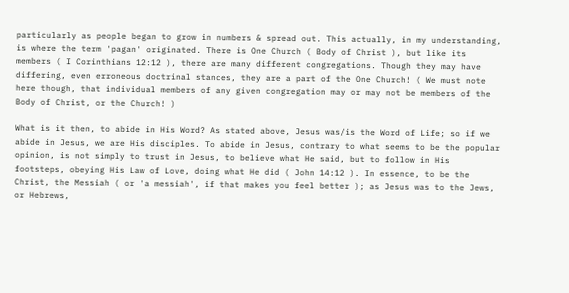particularly as people began to grow in numbers & spread out. This actually, in my understanding, is where the term 'pagan' originated. There is One Church ( Body of Christ ), but like its members ( I Corinthians 12:12 ), there are many different congregations. Though they may have differing, even erroneous doctrinal stances, they are a part of the One Church! ( We must note here though, that individual members of any given congregation may or may not be members of the Body of Christ, or the Church! )

What is it then, to abide in His Word? As stated above, Jesus was/is the Word of Life; so if we abide in Jesus, we are His disciples. To abide in Jesus, contrary to what seems to be the popular opinion, is not simply to trust in Jesus, to believe what He said, but to follow in His footsteps, obeying His Law of Love, doing what He did ( John 14:12 ). In essence, to be the Christ, the Messiah ( or 'a messiah', if that makes you feel better ); as Jesus was to the Jews, or Hebrews,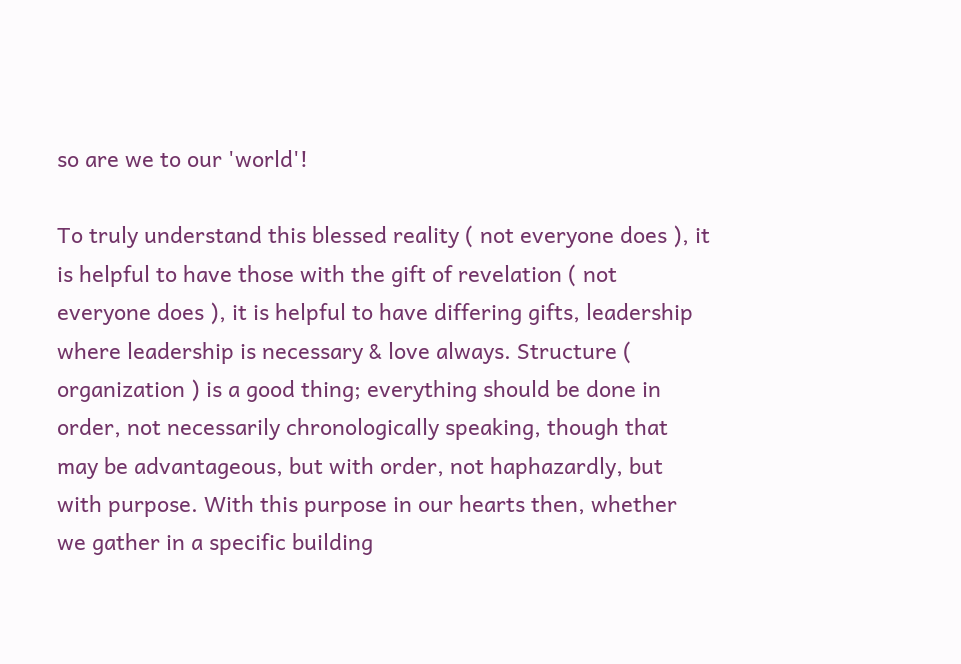so are we to our 'world'!

To truly understand this blessed reality ( not everyone does ), it is helpful to have those with the gift of revelation ( not everyone does ), it is helpful to have differing gifts, leadership where leadership is necessary & love always. Structure ( organization ) is a good thing; everything should be done in order, not necessarily chronologically speaking, though that may be advantageous, but with order, not haphazardly, but with purpose. With this purpose in our hearts then, whether we gather in a specific building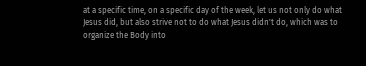at a specific time, on a specific day of the week, let us not only do what Jesus did, but also strive not to do what Jesus didn't do, which was to organize the Body into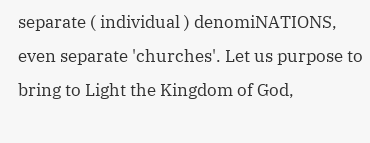separate ( individual ) denomiNATIONS, even separate 'churches'. Let us purpose to bring to Light the Kingdom of God,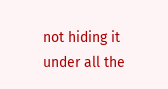not hiding it under all the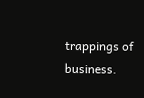trappings of business.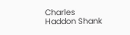Charles Haddon Shank